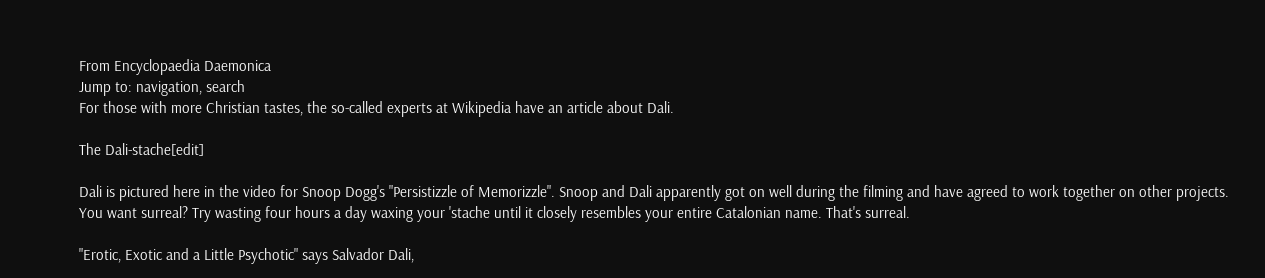From Encyclopaedia Daemonica
Jump to: navigation, search
For those with more Christian tastes, the so-called experts at Wikipedia have an article about Dali.

The Dali-stache[edit]

Dali is pictured here in the video for Snoop Dogg's "Persistizzle of Memorizzle". Snoop and Dali apparently got on well during the filming and have agreed to work together on other projects.
You want surreal? Try wasting four hours a day waxing your 'stache until it closely resembles your entire Catalonian name. That's surreal.

"Erotic, Exotic and a Little Psychotic" says Salvador Dali,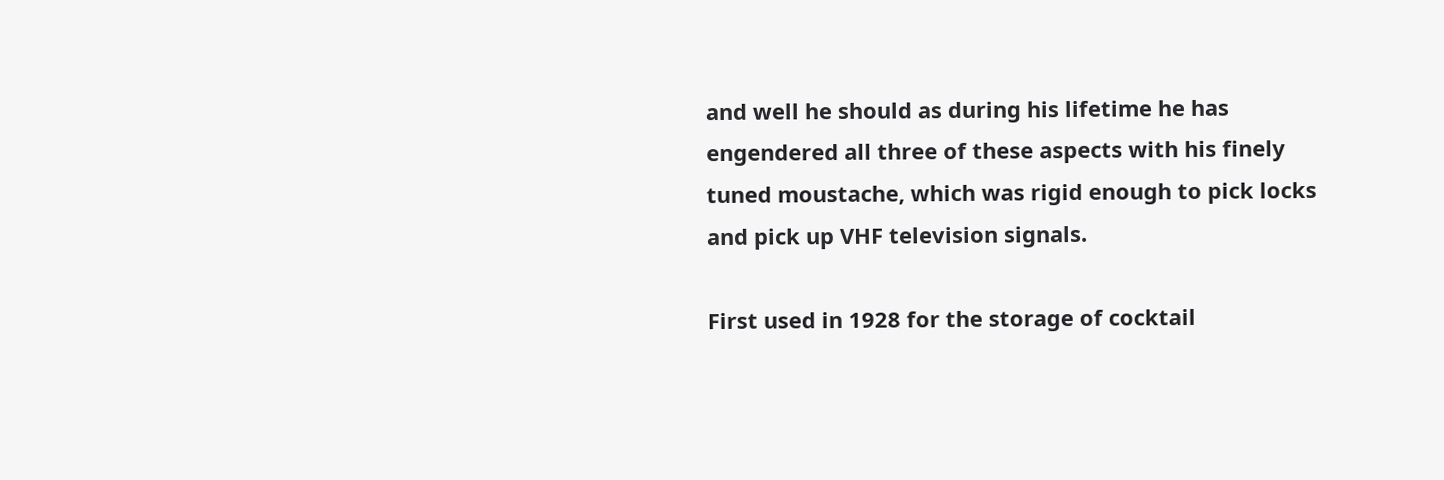and well he should as during his lifetime he has engendered all three of these aspects with his finely tuned moustache, which was rigid enough to pick locks and pick up VHF television signals.

First used in 1928 for the storage of cocktail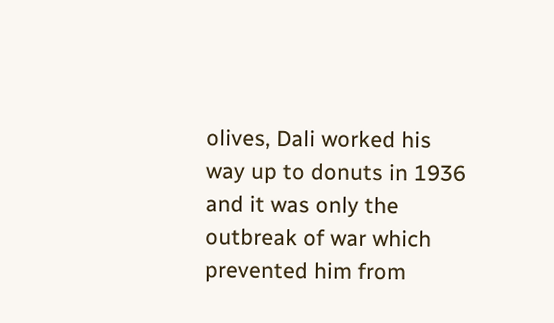olives, Dali worked his way up to donuts in 1936 and it was only the outbreak of war which prevented him from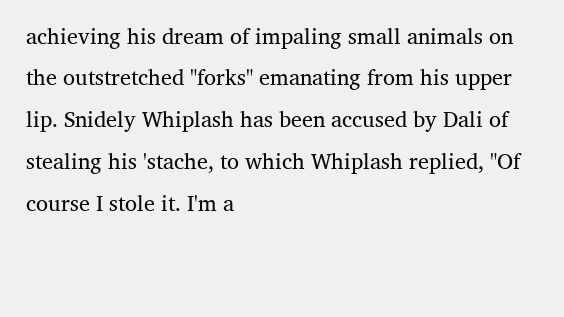achieving his dream of impaling small animals on the outstretched "forks" emanating from his upper lip. Snidely Whiplash has been accused by Dali of stealing his 'stache, to which Whiplash replied, "Of course I stole it. I'm a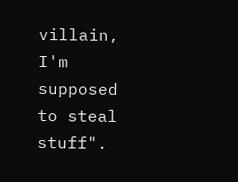villain, I'm supposed to steal stuff".